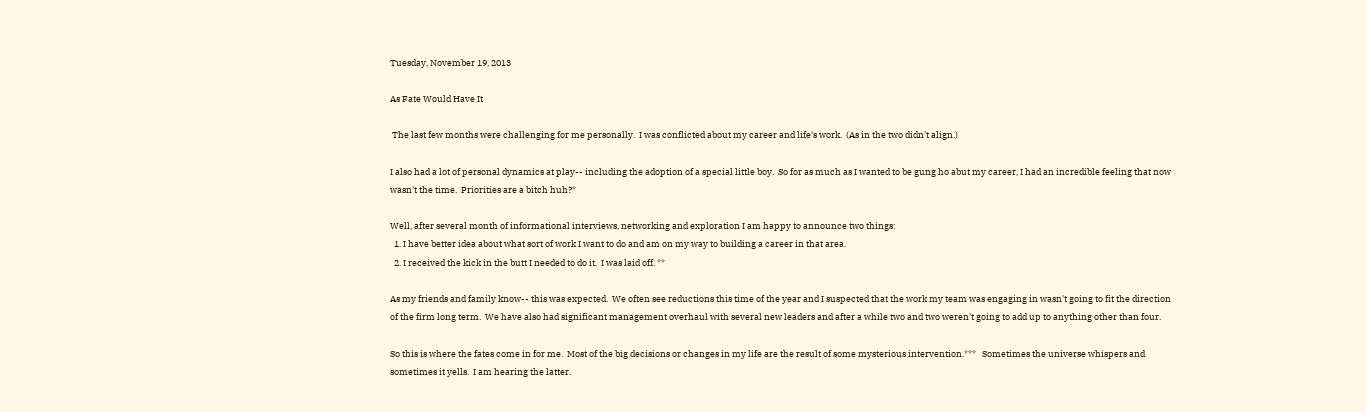Tuesday, November 19, 2013

As Fate Would Have It

 The last few months were challenging for me personally.  I was conflicted about my career and life's work.  (As in the two didn't align.)

I also had a lot of personal dynamics at play-- including the adoption of a special little boy.  So for as much as I wanted to be gung ho abut my career, I had an incredible feeling that now wasn't the time.  Priorities are a bitch huh?*

Well, after several month of informational interviews, networking and exploration I am happy to announce two things:
  1. I have better idea about what sort of work I want to do and am on my way to building a career in that area.
  2. I received the kick in the butt I needed to do it.  I was laid off. **

As my friends and family know-- this was expected.  We often see reductions this time of the year and I suspected that the work my team was engaging in wasn't going to fit the direction of the firm long term.  We have also had significant management overhaul with several new leaders and after a while two and two weren't going to add up to anything other than four.

So this is where the fates come in for me.  Most of the big decisions or changes in my life are the result of some mysterious intervention.***   Sometimes the universe whispers and sometimes it yells.  I am hearing the latter.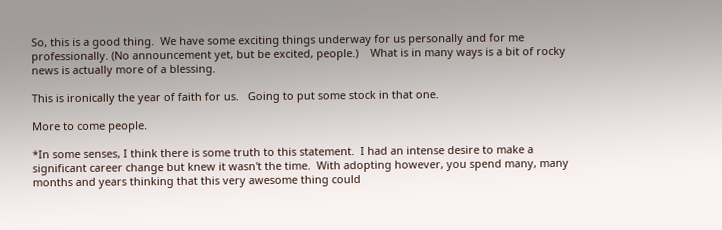So, this is a good thing.  We have some exciting things underway for us personally and for me professionally. (No announcement yet, but be excited, people.)    What is in many ways is a bit of rocky news is actually more of a blessing.

This is ironically the year of faith for us.   Going to put some stock in that one.

More to come people.

*In some senses, I think there is some truth to this statement.  I had an intense desire to make a significant career change but knew it wasn't the time.  With adopting however, you spend many, many months and years thinking that this very awesome thing could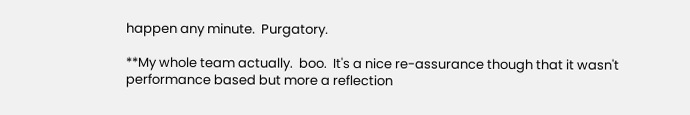happen any minute.  Purgatory.

**My whole team actually.  boo.  It's a nice re-assurance though that it wasn't performance based but more a reflection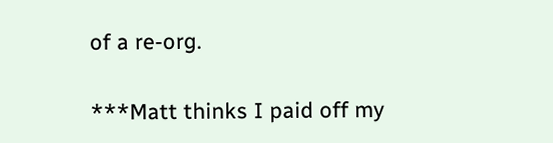of a re-org.

***Matt thinks I paid off my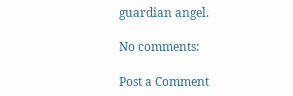guardian angel.

No comments:

Post a Comment